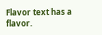Flavor text has a flavor.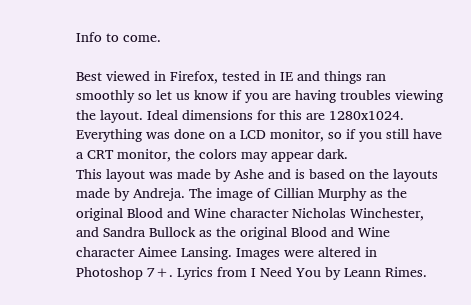Info to come.

Best viewed in Firefox, tested in IE and things ran smoothly so let us know if you are having troubles viewing the layout. Ideal dimensions for this are 1280x1024. Everything was done on a LCD monitor, so if you still have a CRT monitor, the colors may appear dark.
This layout was made by Ashe and is based on the layouts made by Andreja. The image of Cillian Murphy as the original Blood and Wine character Nicholas Winchester, and Sandra Bullock as the original Blood and Wine character Aimee Lansing. Images were altered in Photoshop 7+. Lyrics from I Need You by Leann Rimes.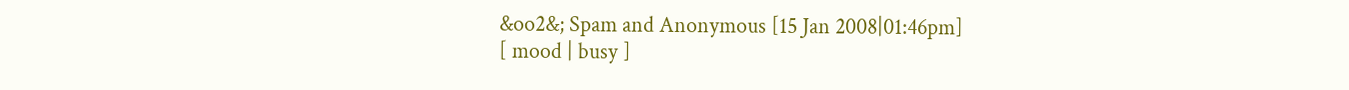&oo2&; Spam and Anonymous [15 Jan 2008|01:46pm]
[ mood | busy ]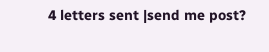4 letters sent |send me post?